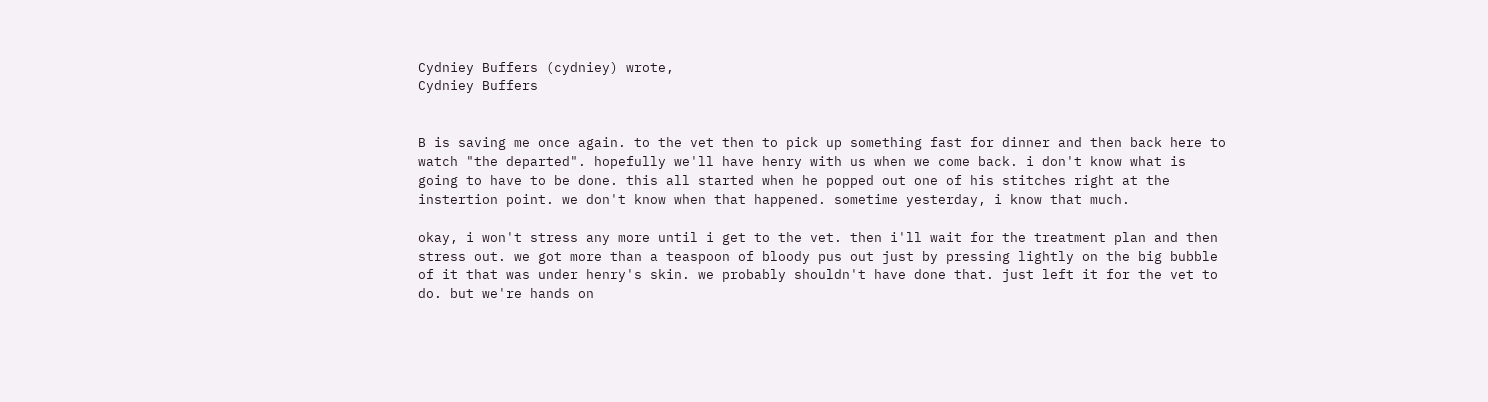Cydniey Buffers (cydniey) wrote,
Cydniey Buffers


B is saving me once again. to the vet then to pick up something fast for dinner and then back here to watch "the departed". hopefully we'll have henry with us when we come back. i don't know what is going to have to be done. this all started when he popped out one of his stitches right at the instertion point. we don't know when that happened. sometime yesterday, i know that much.

okay, i won't stress any more until i get to the vet. then i'll wait for the treatment plan and then stress out. we got more than a teaspoon of bloody pus out just by pressing lightly on the big bubble of it that was under henry's skin. we probably shouldn't have done that. just left it for the vet to do. but we're hands on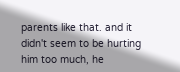parents like that. and it didn't seem to be hurting him too much, he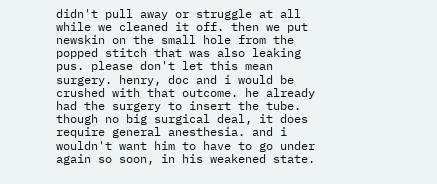didn't pull away or struggle at all while we cleaned it off. then we put newskin on the small hole from the popped stitch that was also leaking pus. please don't let this mean surgery. henry, doc and i would be crushed with that outcome. he already had the surgery to insert the tube. though no big surgical deal, it does require general anesthesia. and i wouldn't want him to have to go under again so soon, in his weakened state.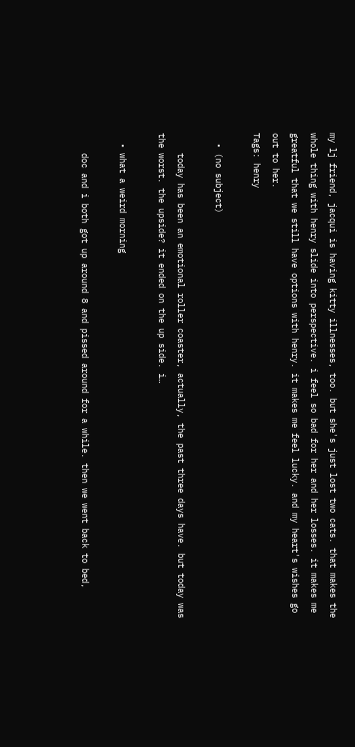my lj friend, jacqui is having kitty illnesses, too. but she's just lost two cats. that makes the whole thing with henry slide into perspective. i feel so bad for her and her losses. it makes me greatful that we still have options with henry. it makes me feel lucky. and my heart's wishes go out to her.
Tags: henry

  • (no subject)

    today has been an emotional roller coaster, actually, the past three days have. but today was the worst. the upside? it ended on the up side. i…

  • what a weird morning

    doc and i both got up around 8 and pissed around for a while. then we went back to bed,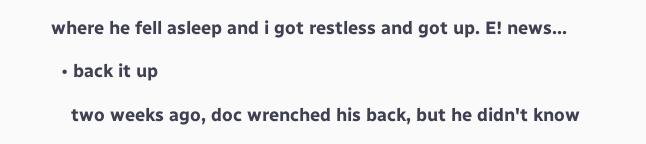where he fell asleep and i got restless and got up. E! news…

  • back it up

    two weeks ago, doc wrenched his back, but he didn't know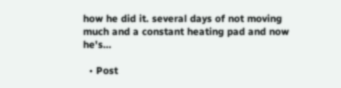how he did it. several days of not moving much and a constant heating pad and now he's…

  • Post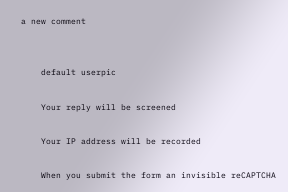a new comment


    default userpic

    Your reply will be screened

    Your IP address will be recorded

    When you submit the form an invisible reCAPTCHA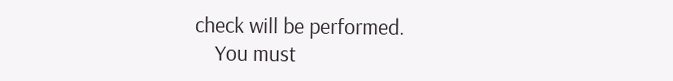check will be performed.
    You must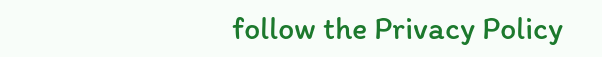follow the Privacy Policy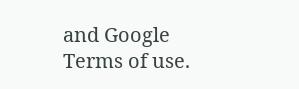and Google Terms of use.